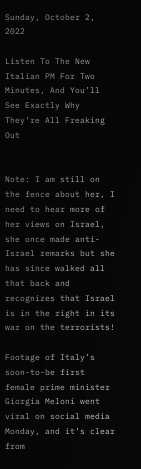Sunday, October 2, 2022

Listen To The New Italian PM For Two Minutes, And You’ll See Exactly Why They’re All Freaking Out


Note: I am still on the fence about her, I need to hear more of her views on Israel, she once made anti-Israel remarks but she has since walked all that back and recognizes that Israel is in the right in its war on the terrorists!

Footage of Italy’s soon-to-be first female prime minister Giorgia Meloni went viral on social media Monday, and it’s clear from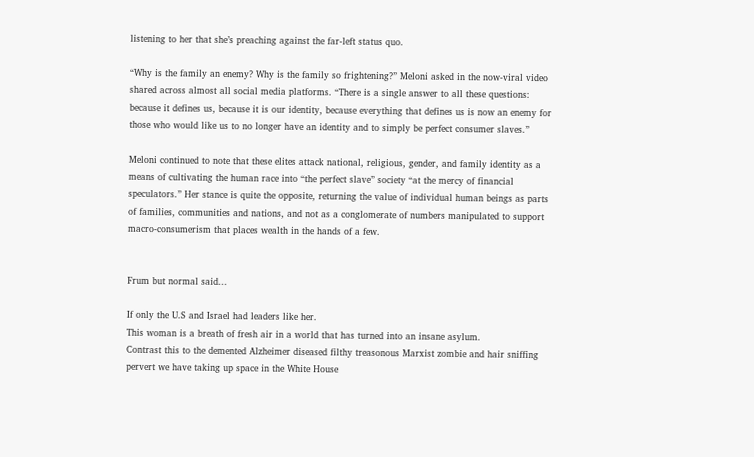listening to her that she’s preaching against the far-left status quo.

“Why is the family an enemy? Why is the family so frightening?” Meloni asked in the now-viral video shared across almost all social media platforms. “There is a single answer to all these questions: because it defines us, because it is our identity, because everything that defines us is now an enemy for those who would like us to no longer have an identity and to simply be perfect consumer slaves.”

Meloni continued to note that these elites attack national, religious, gender, and family identity as a means of cultivating the human race into “the perfect slave” society “at the mercy of financial speculators.” Her stance is quite the opposite, returning the value of individual human beings as parts of families, communities and nations, and not as a conglomerate of numbers manipulated to support macro-consumerism that places wealth in the hands of a few.


Frum but normal said...

If only the U.S and Israel had leaders like her.
This woman is a breath of fresh air in a world that has turned into an insane asylum.
Contrast this to the demented Alzheimer diseased filthy treasonous Marxist zombie and hair sniffing pervert we have taking up space in the White House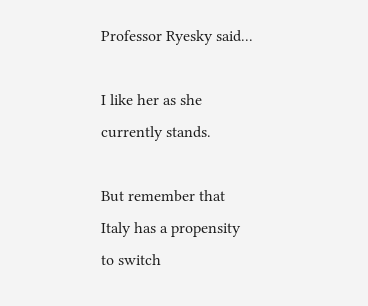Professor Ryesky said...

I like her as she currently stands.

But remember that Italy has a propensity to switch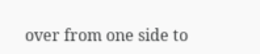over from one side to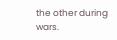the other during wars.